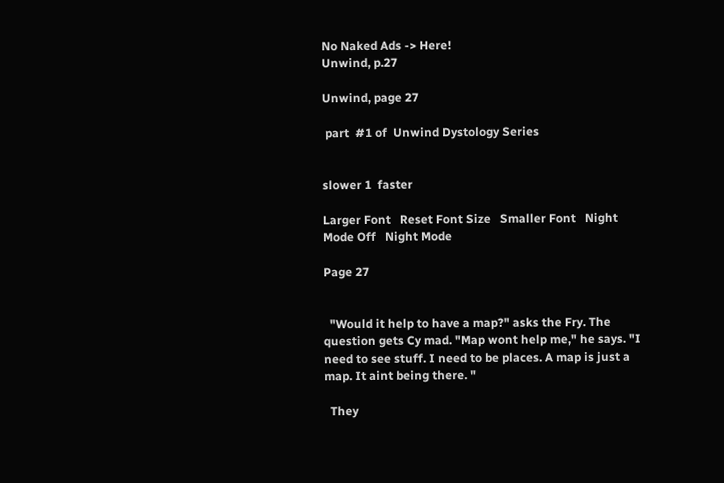No Naked Ads -> Here!
Unwind, p.27

Unwind, page 27

 part  #1 of  Unwind Dystology Series


slower 1  faster

Larger Font   Reset Font Size   Smaller Font   Night Mode Off   Night Mode

Page 27


  "Would it help to have a map?" asks the Fry. The question gets Cy mad. "Map wont help me," he says. "I need to see stuff. I need to be places. A map is just a map. It aint being there. "

  They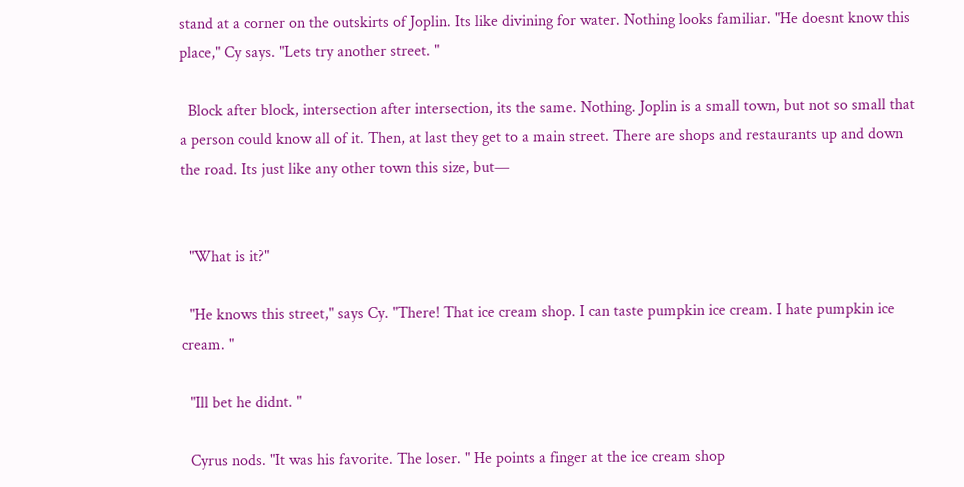stand at a corner on the outskirts of Joplin. Its like divining for water. Nothing looks familiar. "He doesnt know this place," Cy says. "Lets try another street. "

  Block after block, intersection after intersection, its the same. Nothing. Joplin is a small town, but not so small that a person could know all of it. Then, at last they get to a main street. There are shops and restaurants up and down the road. Its just like any other town this size, but—


  "What is it?"

  "He knows this street," says Cy. "There! That ice cream shop. I can taste pumpkin ice cream. I hate pumpkin ice cream. "

  "Ill bet he didnt. "

  Cyrus nods. "It was his favorite. The loser. " He points a finger at the ice cream shop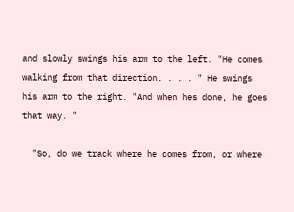and slowly swings his arm to the left. "He comes walking from that direction. . . . " He swings his arm to the right. "And when hes done, he goes that way. "

  "So, do we track where he comes from, or where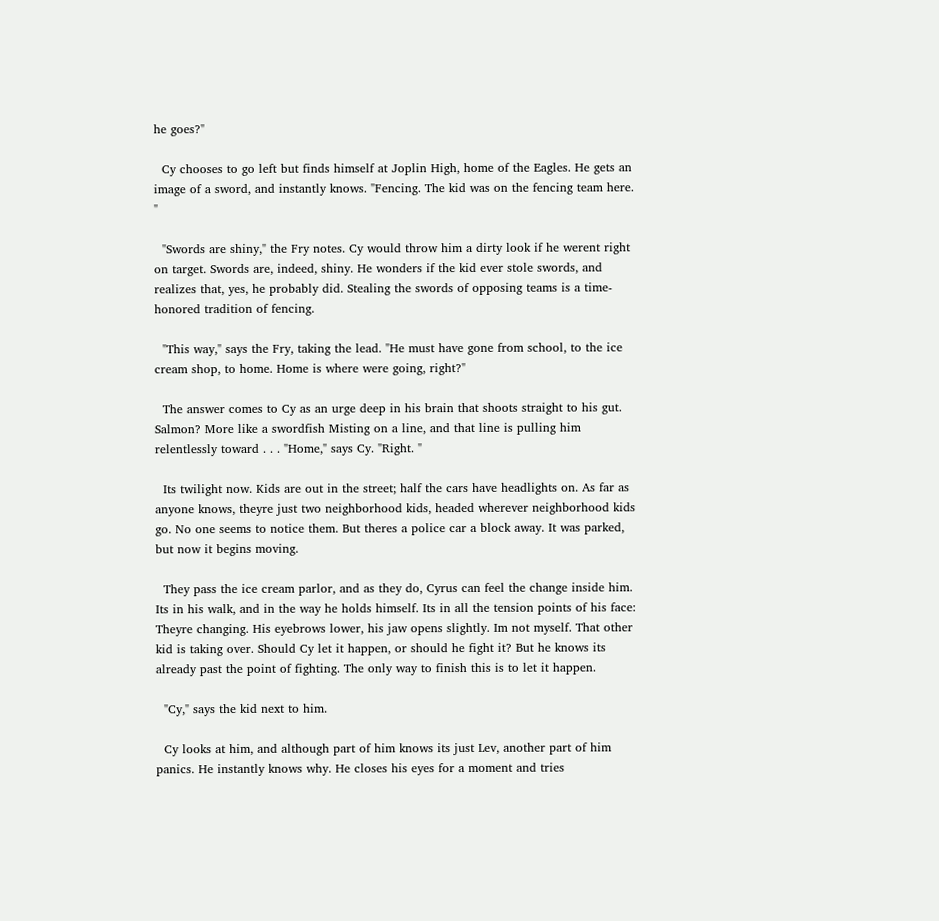he goes?"

  Cy chooses to go left but finds himself at Joplin High, home of the Eagles. He gets an image of a sword, and instantly knows. "Fencing. The kid was on the fencing team here. "

  "Swords are shiny," the Fry notes. Cy would throw him a dirty look if he werent right on target. Swords are, indeed, shiny. He wonders if the kid ever stole swords, and realizes that, yes, he probably did. Stealing the swords of opposing teams is a time-honored tradition of fencing.

  "This way," says the Fry, taking the lead. "He must have gone from school, to the ice cream shop, to home. Home is where were going, right?"

  The answer comes to Cy as an urge deep in his brain that shoots straight to his gut. Salmon? More like a swordfish Misting on a line, and that line is pulling him relentlessly toward . . . "Home," says Cy. "Right. "

  Its twilight now. Kids are out in the street; half the cars have headlights on. As far as anyone knows, theyre just two neighborhood kids, headed wherever neighborhood kids go. No one seems to notice them. But theres a police car a block away. It was parked, but now it begins moving.

  They pass the ice cream parlor, and as they do, Cyrus can feel the change inside him. Its in his walk, and in the way he holds himself. Its in all the tension points of his face: Theyre changing. His eyebrows lower, his jaw opens slightly. Im not myself. That other kid is taking over. Should Cy let it happen, or should he fight it? But he knows its already past the point of fighting. The only way to finish this is to let it happen.

  "Cy," says the kid next to him.

  Cy looks at him, and although part of him knows its just Lev, another part of him panics. He instantly knows why. He closes his eyes for a moment and tries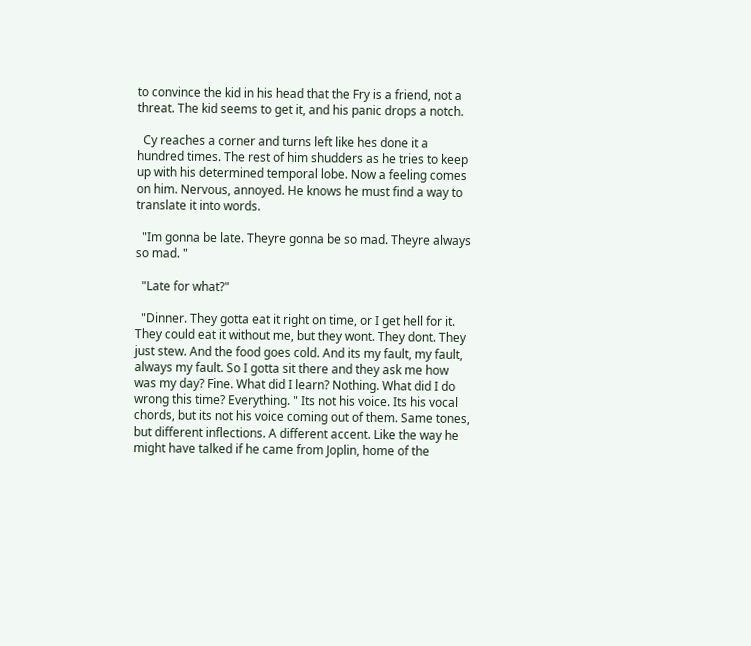to convince the kid in his head that the Fry is a friend, not a threat. The kid seems to get it, and his panic drops a notch.

  Cy reaches a corner and turns left like hes done it a hundred times. The rest of him shudders as he tries to keep up with his determined temporal lobe. Now a feeling comes on him. Nervous, annoyed. He knows he must find a way to translate it into words.

  "Im gonna be late. Theyre gonna be so mad. Theyre always so mad. "

  "Late for what?"

  "Dinner. They gotta eat it right on time, or I get hell for it. They could eat it without me, but they wont. They dont. They just stew. And the food goes cold. And its my fault, my fault, always my fault. So I gotta sit there and they ask me how was my day? Fine. What did I learn? Nothing. What did I do wrong this time? Everything. " Its not his voice. Its his vocal chords, but its not his voice coming out of them. Same tones, but different inflections. A different accent. Like the way he might have talked if he came from Joplin, home of the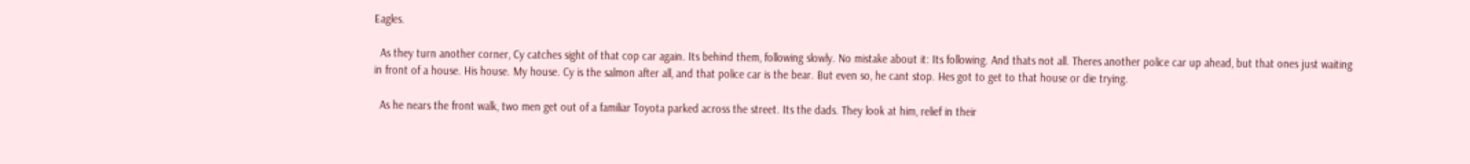Eagles.

  As they turn another corner, Cy catches sight of that cop car again. Its behind them, following slowly. No mistake about it: Its following. And thats not all. Theres another police car up ahead, but that ones just waiting in front of a house. His house. My house. Cy is the salmon after all, and that police car is the bear. But even so, he cant stop. Hes got to get to that house or die trying.

  As he nears the front walk, two men get out of a familiar Toyota parked across the street. Its the dads. They look at him, relief in their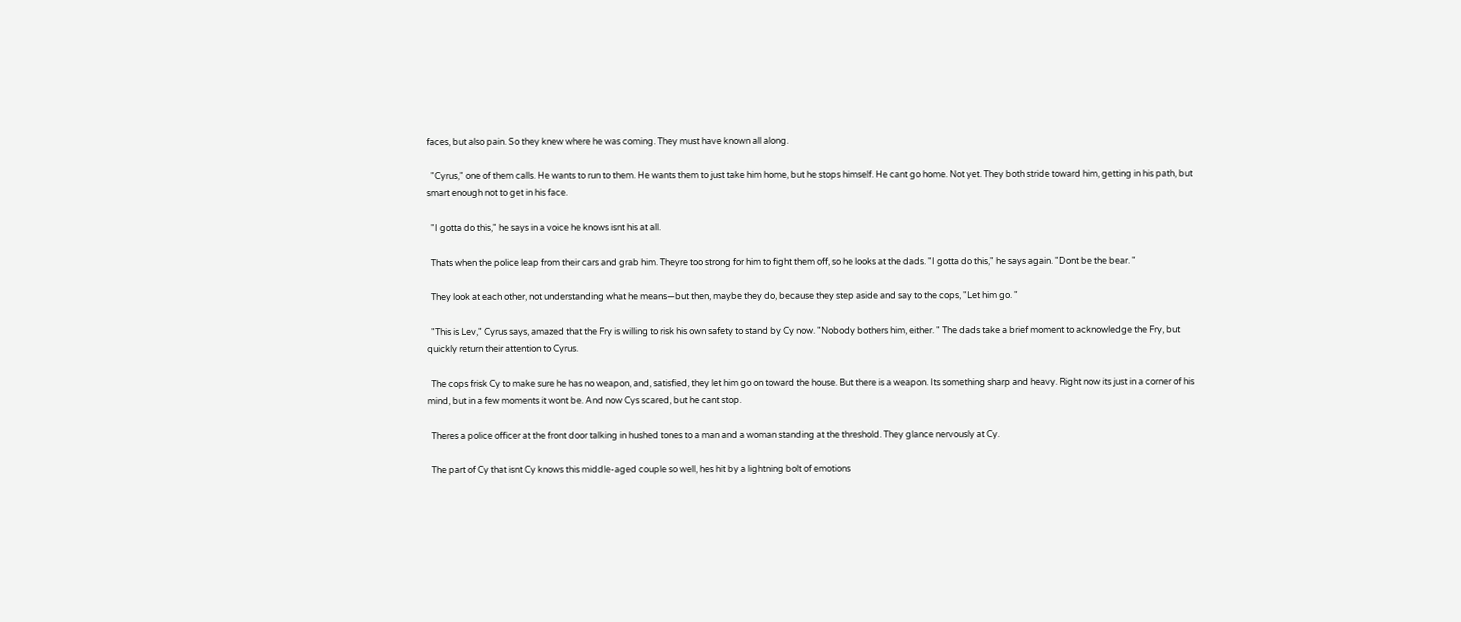faces, but also pain. So they knew where he was coming. They must have known all along.

  "Cyrus," one of them calls. He wants to run to them. He wants them to just take him home, but he stops himself. He cant go home. Not yet. They both stride toward him, getting in his path, but smart enough not to get in his face.

  "I gotta do this," he says in a voice he knows isnt his at all.

  Thats when the police leap from their cars and grab him. Theyre too strong for him to fight them off, so he looks at the dads. "I gotta do this," he says again. "Dont be the bear. "

  They look at each other, not understanding what he means—but then, maybe they do, because they step aside and say to the cops, "Let him go. "

  "This is Lev," Cyrus says, amazed that the Fry is willing to risk his own safety to stand by Cy now. "Nobody bothers him, either. " The dads take a brief moment to acknowledge the Fry, but quickly return their attention to Cyrus.

  The cops frisk Cy to make sure he has no weapon, and, satisfied, they let him go on toward the house. But there is a weapon. Its something sharp and heavy. Right now its just in a corner of his mind, but in a few moments it wont be. And now Cys scared, but he cant stop.

  Theres a police officer at the front door talking in hushed tones to a man and a woman standing at the threshold. They glance nervously at Cy.

  The part of Cy that isnt Cy knows this middle-aged couple so well, hes hit by a lightning bolt of emotions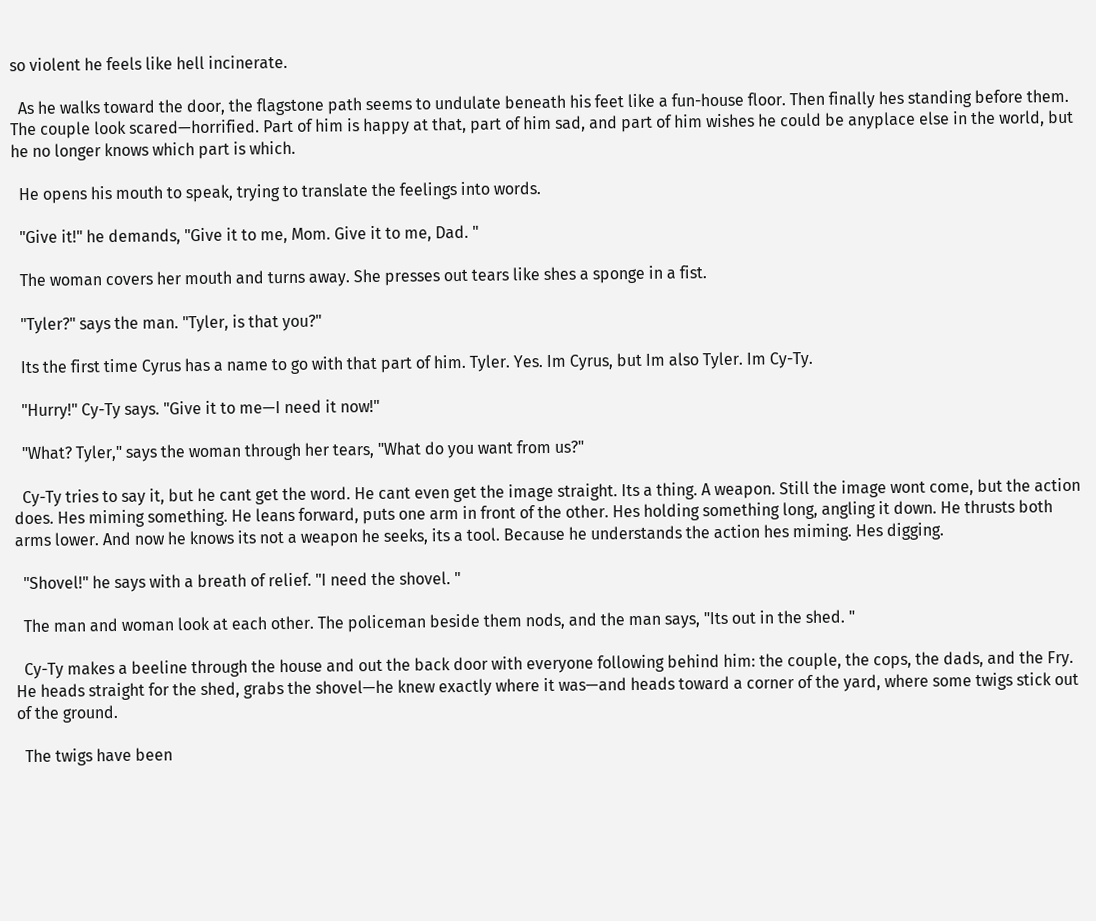so violent he feels like hell incinerate.

  As he walks toward the door, the flagstone path seems to undulate beneath his feet like a fun-house floor. Then finally hes standing before them. The couple look scared—horrified. Part of him is happy at that, part of him sad, and part of him wishes he could be anyplace else in the world, but he no longer knows which part is which.

  He opens his mouth to speak, trying to translate the feelings into words.

  "Give it!" he demands, "Give it to me, Mom. Give it to me, Dad. "

  The woman covers her mouth and turns away. She presses out tears like shes a sponge in a fist.

  "Tyler?" says the man. "Tyler, is that you?"

  Its the first time Cyrus has a name to go with that part of him. Tyler. Yes. Im Cyrus, but Im also Tyler. Im Cy-Ty.

  "Hurry!" Cy-Ty says. "Give it to me—I need it now!"

  "What? Tyler," says the woman through her tears, "What do you want from us?"

  Cy-Ty tries to say it, but he cant get the word. He cant even get the image straight. Its a thing. A weapon. Still the image wont come, but the action does. Hes miming something. He leans forward, puts one arm in front of the other. Hes holding something long, angling it down. He thrusts both arms lower. And now he knows its not a weapon he seeks, its a tool. Because he understands the action hes miming. Hes digging.

  "Shovel!" he says with a breath of relief. "I need the shovel. "

  The man and woman look at each other. The policeman beside them nods, and the man says, "Its out in the shed. "

  Cy-Ty makes a beeline through the house and out the back door with everyone following behind him: the couple, the cops, the dads, and the Fry. He heads straight for the shed, grabs the shovel—he knew exactly where it was—and heads toward a corner of the yard, where some twigs stick out of the ground.

  The twigs have been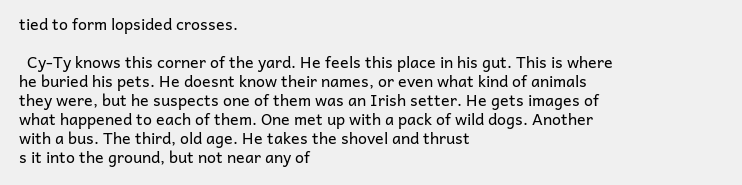tied to form lopsided crosses.

  Cy-Ty knows this corner of the yard. He feels this place in his gut. This is where he buried his pets. He doesnt know their names, or even what kind of animals they were, but he suspects one of them was an Irish setter. He gets images of what happened to each of them. One met up with a pack of wild dogs. Another with a bus. The third, old age. He takes the shovel and thrust
s it into the ground, but not near any of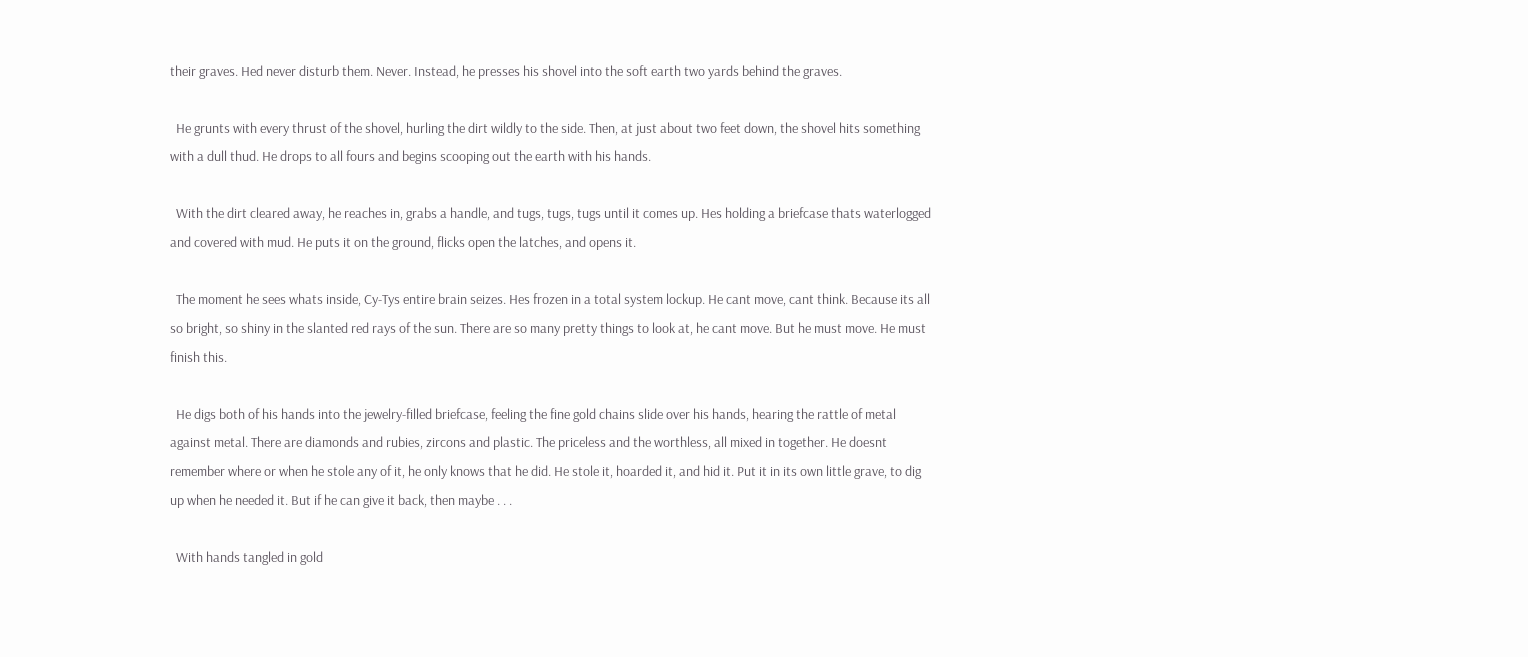their graves. Hed never disturb them. Never. Instead, he presses his shovel into the soft earth two yards behind the graves.

  He grunts with every thrust of the shovel, hurling the dirt wildly to the side. Then, at just about two feet down, the shovel hits something with a dull thud. He drops to all fours and begins scooping out the earth with his hands.

  With the dirt cleared away, he reaches in, grabs a handle, and tugs, tugs, tugs until it comes up. Hes holding a briefcase thats waterlogged and covered with mud. He puts it on the ground, flicks open the latches, and opens it.

  The moment he sees whats inside, Cy-Tys entire brain seizes. Hes frozen in a total system lockup. He cant move, cant think. Because its all so bright, so shiny in the slanted red rays of the sun. There are so many pretty things to look at, he cant move. But he must move. He must finish this.

  He digs both of his hands into the jewelry-filled briefcase, feeling the fine gold chains slide over his hands, hearing the rattle of metal against metal. There are diamonds and rubies, zircons and plastic. The priceless and the worthless, all mixed in together. He doesnt remember where or when he stole any of it, he only knows that he did. He stole it, hoarded it, and hid it. Put it in its own little grave, to dig up when he needed it. But if he can give it back, then maybe . . .

  With hands tangled in gold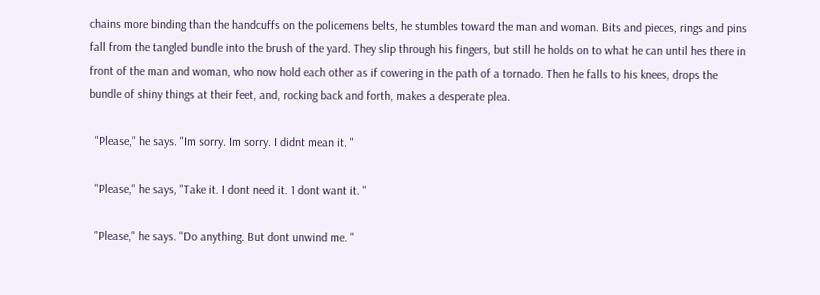chains more binding than the handcuffs on the policemens belts, he stumbles toward the man and woman. Bits and pieces, rings and pins fall from the tangled bundle into the brush of the yard. They slip through his fingers, but still he holds on to what he can until hes there in front of the man and woman, who now hold each other as if cowering in the path of a tornado. Then he falls to his knees, drops the bundle of shiny things at their feet, and, rocking back and forth, makes a desperate plea.

  "Please," he says. "Im sorry. Im sorry. I didnt mean it. "

  "Please," he says, "Take it. I dont need it. 1 dont want it. "

  "Please," he says. "Do anything. But dont unwind me. "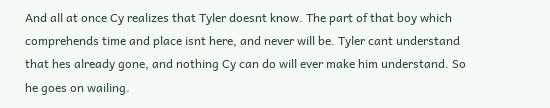And all at once Cy realizes that Tyler doesnt know. The part of that boy which comprehends time and place isnt here, and never will be. Tyler cant understand that hes already gone, and nothing Cy can do will ever make him understand. So he goes on wailing.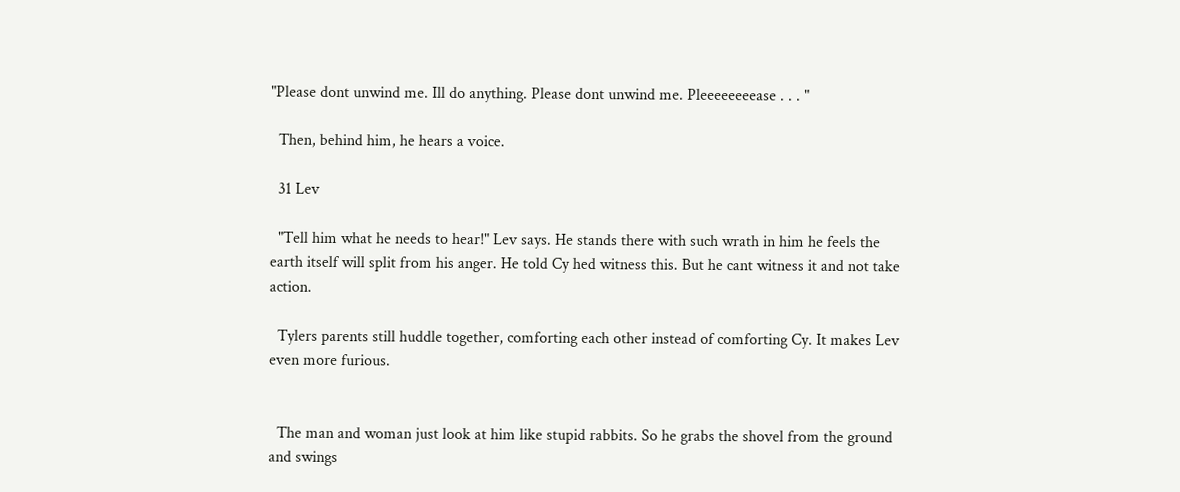"Please dont unwind me. Ill do anything. Please dont unwind me. Pleeeeeeeease . . . "

  Then, behind him, he hears a voice.

  31 Lev

  "Tell him what he needs to hear!" Lev says. He stands there with such wrath in him he feels the earth itself will split from his anger. He told Cy hed witness this. But he cant witness it and not take action.

  Tylers parents still huddle together, comforting each other instead of comforting Cy. It makes Lev even more furious.


  The man and woman just look at him like stupid rabbits. So he grabs the shovel from the ground and swings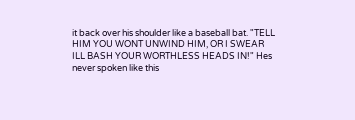it back over his shoulder like a baseball bat. "TELL HIM YOU WONT UNWIND HIM, OR I SWEAR ILL BASH YOUR WORTHLESS HEADS IN!" Hes never spoken like this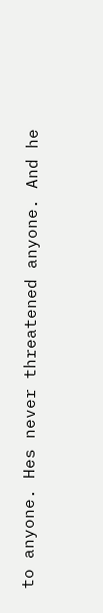to anyone. Hes never threatened anyone. And he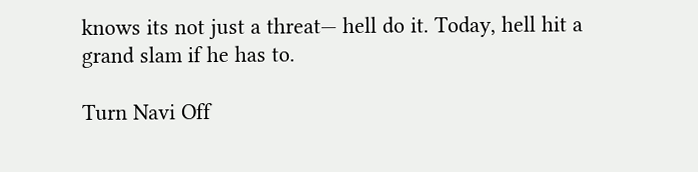knows its not just a threat— hell do it. Today, hell hit a grand slam if he has to.

Turn Navi Off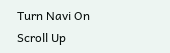Turn Navi On
Scroll Up